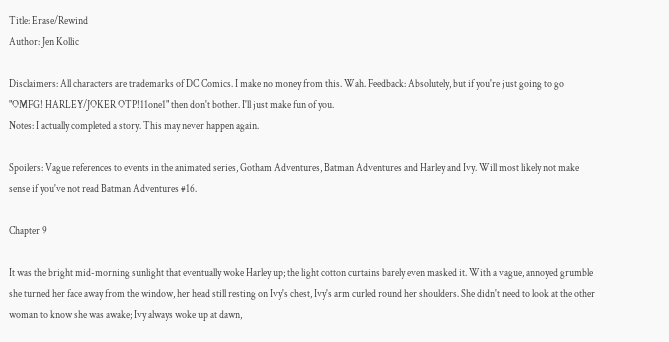Title: Erase/Rewind
Author: Jen Kollic

Disclaimers: All characters are trademarks of DC Comics. I make no money from this. Wah. Feedback: Absolutely, but if you're just going to go "OMFG! HARLEY/JOKER OTP!11one1" then don't bother. I'll just make fun of you.
Notes: I actually completed a story. This may never happen again.

Spoilers: Vague references to events in the animated series, Gotham Adventures, Batman Adventures and Harley and Ivy. Will most likely not make sense if you've not read Batman Adventures #16.

Chapter 9

It was the bright mid-morning sunlight that eventually woke Harley up; the light cotton curtains barely even masked it. With a vague, annoyed grumble she turned her face away from the window, her head still resting on Ivy's chest, Ivy's arm curled round her shoulders. She didn't need to look at the other woman to know she was awake; Ivy always woke up at dawn,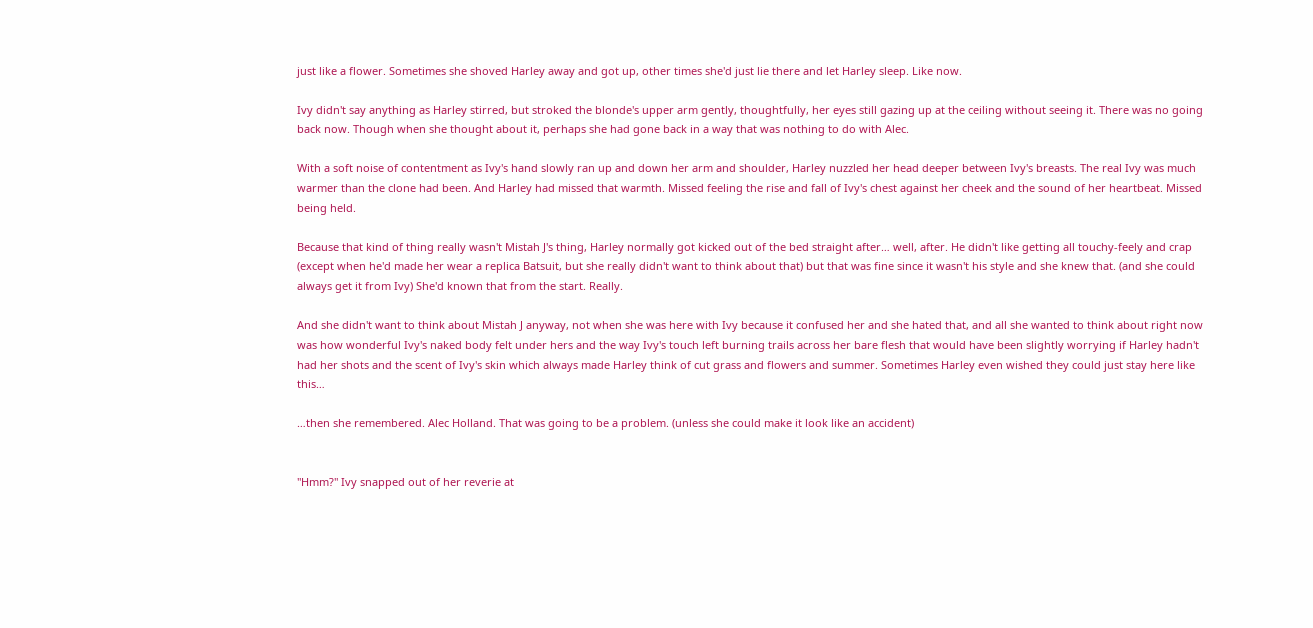just like a flower. Sometimes she shoved Harley away and got up, other times she'd just lie there and let Harley sleep. Like now.

Ivy didn't say anything as Harley stirred, but stroked the blonde's upper arm gently, thoughtfully, her eyes still gazing up at the ceiling without seeing it. There was no going back now. Though when she thought about it, perhaps she had gone back in a way that was nothing to do with Alec.

With a soft noise of contentment as Ivy's hand slowly ran up and down her arm and shoulder, Harley nuzzled her head deeper between Ivy's breasts. The real Ivy was much warmer than the clone had been. And Harley had missed that warmth. Missed feeling the rise and fall of Ivy's chest against her cheek and the sound of her heartbeat. Missed being held.

Because that kind of thing really wasn't Mistah J's thing, Harley normally got kicked out of the bed straight after… well, after. He didn't like getting all touchy-feely and crap (except when he'd made her wear a replica Batsuit, but she really didn't want to think about that) but that was fine since it wasn't his style and she knew that. (and she could always get it from Ivy) She'd known that from the start. Really.

And she didn't want to think about Mistah J anyway, not when she was here with Ivy because it confused her and she hated that, and all she wanted to think about right now was how wonderful Ivy's naked body felt under hers and the way Ivy's touch left burning trails across her bare flesh that would have been slightly worrying if Harley hadn't had her shots and the scent of Ivy's skin which always made Harley think of cut grass and flowers and summer. Sometimes Harley even wished they could just stay here like this…

…then she remembered. Alec Holland. That was going to be a problem. (unless she could make it look like an accident)


"Hmm?" Ivy snapped out of her reverie at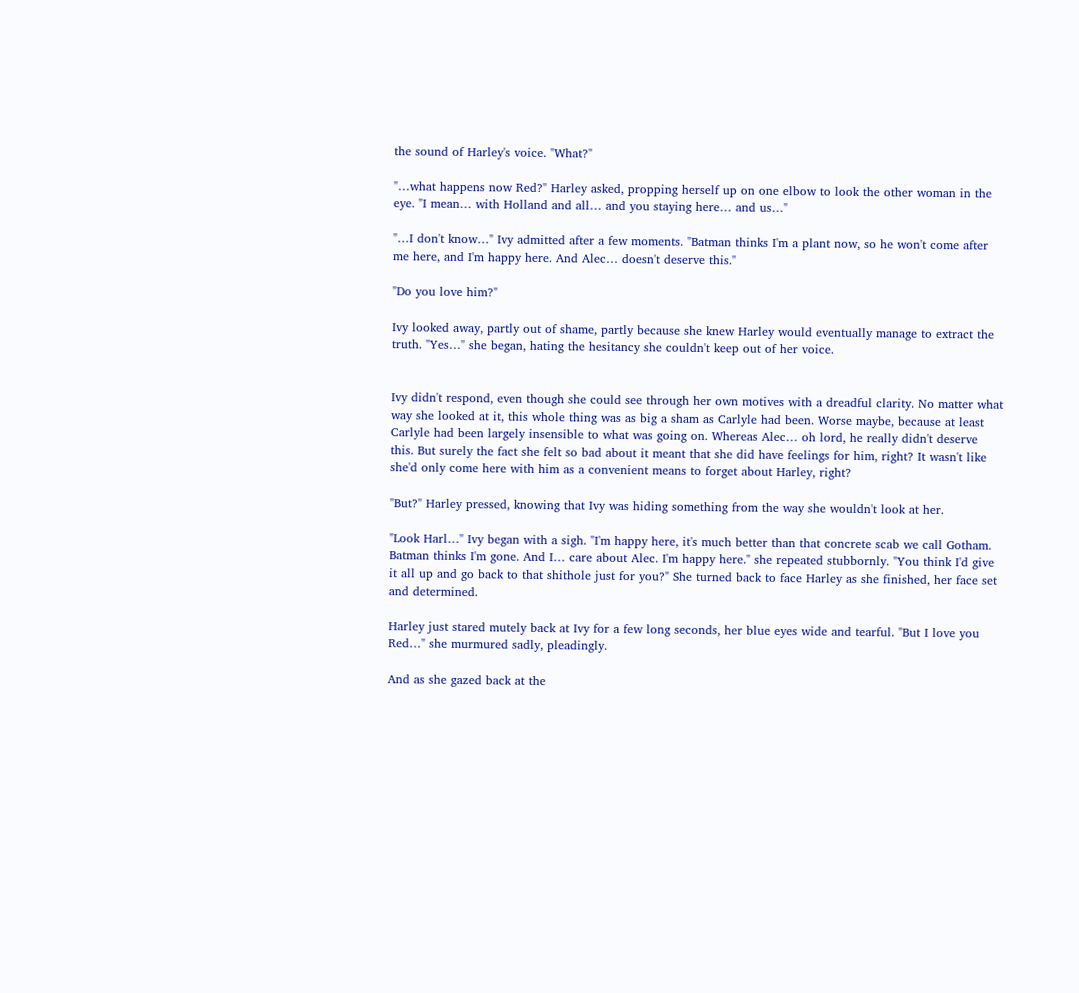the sound of Harley's voice. "What?"

"…what happens now Red?" Harley asked, propping herself up on one elbow to look the other woman in the eye. "I mean… with Holland and all… and you staying here… and us…"

"…I don't know…" Ivy admitted after a few moments. "Batman thinks I'm a plant now, so he won't come after me here, and I'm happy here. And Alec… doesn't deserve this."

"Do you love him?"

Ivy looked away, partly out of shame, partly because she knew Harley would eventually manage to extract the truth. "Yes…" she began, hating the hesitancy she couldn't keep out of her voice.


Ivy didn't respond, even though she could see through her own motives with a dreadful clarity. No matter what way she looked at it, this whole thing was as big a sham as Carlyle had been. Worse maybe, because at least Carlyle had been largely insensible to what was going on. Whereas Alec… oh lord, he really didn't deserve this. But surely the fact she felt so bad about it meant that she did have feelings for him, right? It wasn't like she'd only come here with him as a convenient means to forget about Harley, right?

"But?" Harley pressed, knowing that Ivy was hiding something from the way she wouldn't look at her.

"Look Harl…" Ivy began with a sigh. "I'm happy here, it's much better than that concrete scab we call Gotham. Batman thinks I'm gone. And I… care about Alec. I'm happy here." she repeated stubbornly. "You think I'd give it all up and go back to that shithole just for you?" She turned back to face Harley as she finished, her face set and determined.

Harley just stared mutely back at Ivy for a few long seconds, her blue eyes wide and tearful. "But I love you Red…" she murmured sadly, pleadingly.

And as she gazed back at the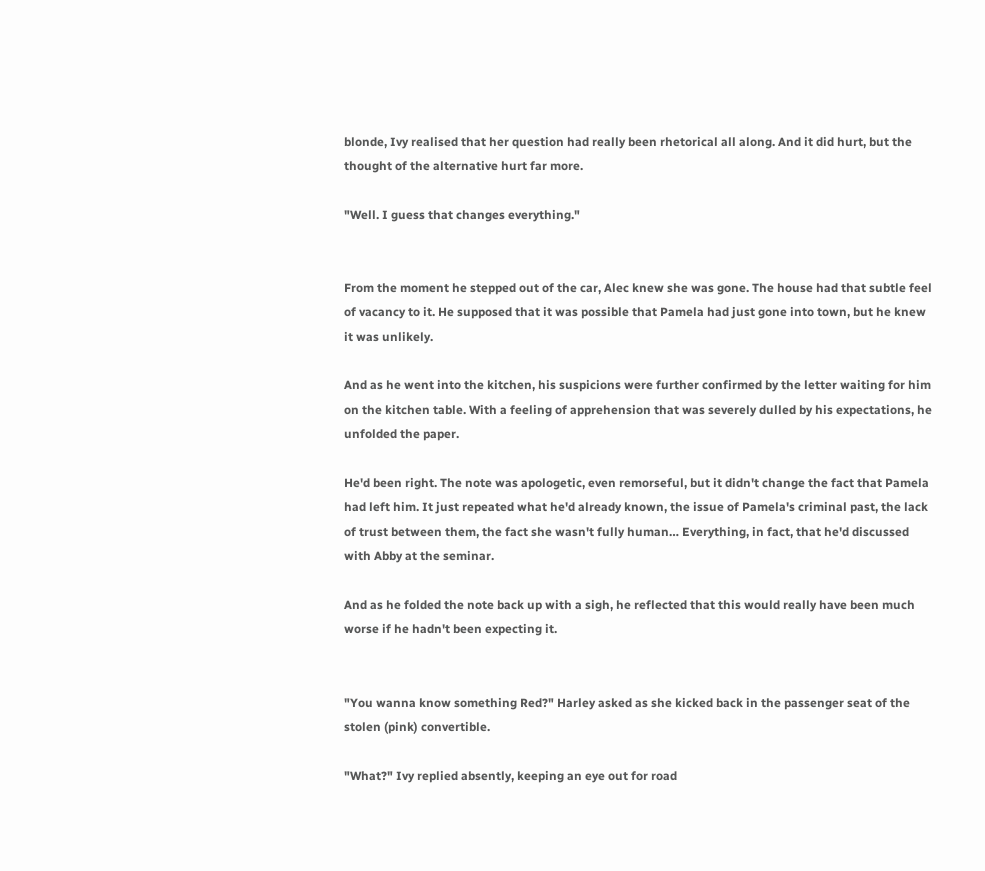blonde, Ivy realised that her question had really been rhetorical all along. And it did hurt, but the thought of the alternative hurt far more.

"Well. I guess that changes everything."


From the moment he stepped out of the car, Alec knew she was gone. The house had that subtle feel of vacancy to it. He supposed that it was possible that Pamela had just gone into town, but he knew it was unlikely.

And as he went into the kitchen, his suspicions were further confirmed by the letter waiting for him on the kitchen table. With a feeling of apprehension that was severely dulled by his expectations, he unfolded the paper.

He'd been right. The note was apologetic, even remorseful, but it didn't change the fact that Pamela had left him. It just repeated what he'd already known, the issue of Pamela's criminal past, the lack of trust between them, the fact she wasn't fully human… Everything, in fact, that he'd discussed with Abby at the seminar.

And as he folded the note back up with a sigh, he reflected that this would really have been much worse if he hadn't been expecting it.


"You wanna know something Red?" Harley asked as she kicked back in the passenger seat of the stolen (pink) convertible.

"What?" Ivy replied absently, keeping an eye out for road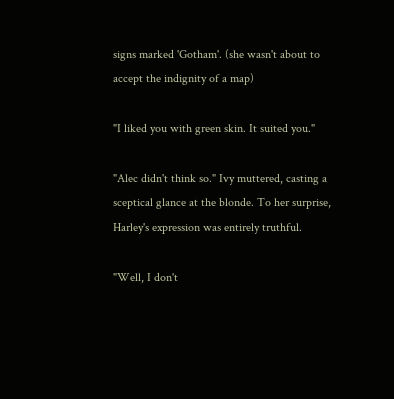signs marked 'Gotham'. (she wasn't about to accept the indignity of a map)

"I liked you with green skin. It suited you."

"Alec didn't think so." Ivy muttered, casting a sceptical glance at the blonde. To her surprise, Harley's expression was entirely truthful.

"Well, I don't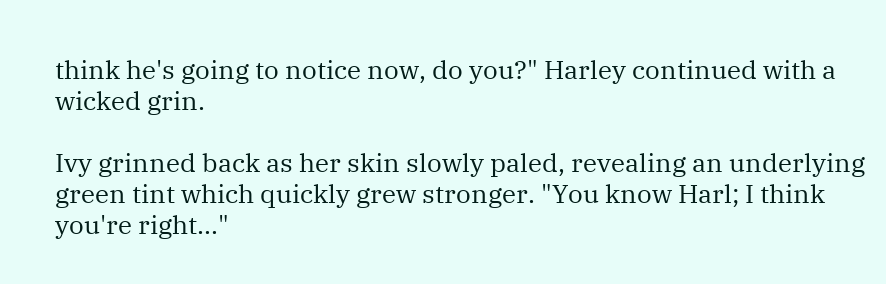think he's going to notice now, do you?" Harley continued with a wicked grin.

Ivy grinned back as her skin slowly paled, revealing an underlying green tint which quickly grew stronger. "You know Harl; I think you're right…"